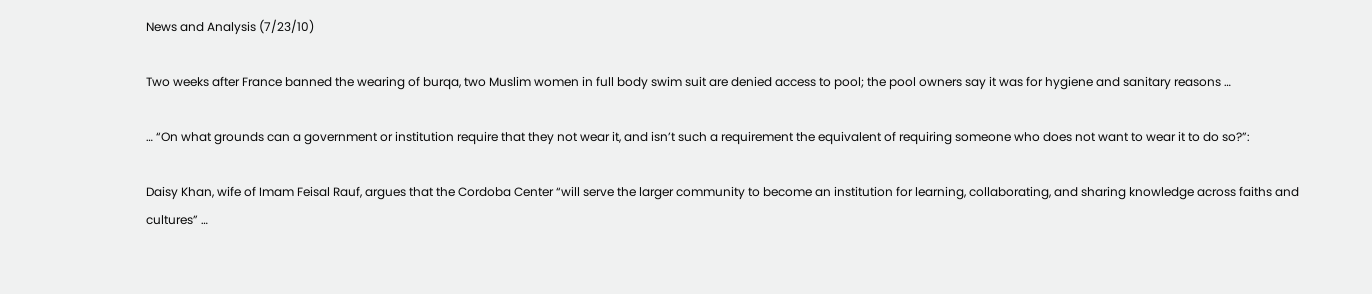News and Analysis (7/23/10)

Two weeks after France banned the wearing of burqa, two Muslim women in full body swim suit are denied access to pool; the pool owners say it was for hygiene and sanitary reasons …

… “On what grounds can a government or institution require that they not wear it, and isn’t such a requirement the equivalent of requiring someone who does not want to wear it to do so?”:

Daisy Khan, wife of Imam Feisal Rauf, argues that the Cordoba Center “will serve the larger community to become an institution for learning, collaborating, and sharing knowledge across faiths and cultures” …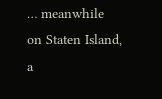… meanwhile on Staten Island, a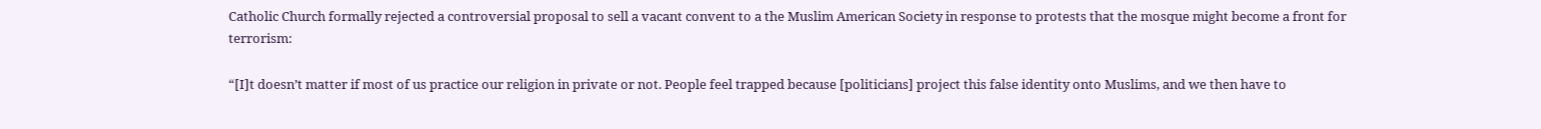Catholic Church formally rejected a controversial proposal to sell a vacant convent to a the Muslim American Society in response to protests that the mosque might become a front for terrorism:

“[I]t doesn’t matter if most of us practice our religion in private or not. People feel trapped because [politicians] project this false identity onto Muslims, and we then have to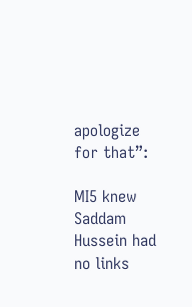apologize for that”:

MI5 knew Saddam Hussein had no links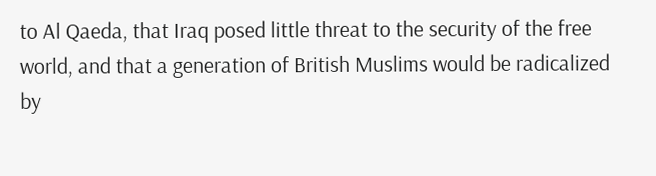to Al Qaeda, that Iraq posed little threat to the security of the free world, and that a generation of British Muslims would be radicalized by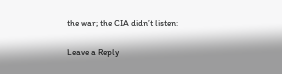the war; the CIA didn’t listen:

Leave a Reply